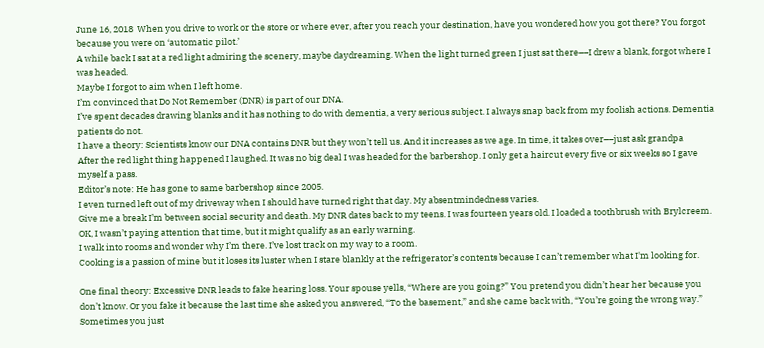June 16, 2018  When you drive to work or the store or where ever, after you reach your destination, have you wondered how you got there? You forgot because you were on ‘automatic pilot.’
A while back I sat at a red light admiring the scenery, maybe daydreaming. When the light turned green I just sat there––I drew a blank, forgot where I was headed.
Maybe I forgot to aim when I left home.
I’m convinced that Do Not Remember (DNR) is part of our DNA.
I’ve spent decades drawing blanks and it has nothing to do with dementia, a very serious subject. I always snap back from my foolish actions. Dementia patients do not.
I have a theory: Scientists know our DNA contains DNR but they won’t tell us. And it increases as we age. In time, it takes over––just ask grandpa
After the red light thing happened I laughed. It was no big deal I was headed for the barbershop. I only get a haircut every five or six weeks so I gave myself a pass.
Editor’s note: He has gone to same barbershop since 2005.
I even turned left out of my driveway when I should have turned right that day. My absentmindedness varies.
Give me a break I’m between social security and death. My DNR dates back to my teens. I was fourteen years old. I loaded a toothbrush with Brylcreem. OK, I wasn’t paying attention that time, but it might qualify as an early warning.
I walk into rooms and wonder why I’m there. I’ve lost track on my way to a room.
Cooking is a passion of mine but it loses its luster when I stare blankly at the refrigerator’s contents because I can’t remember what I'm looking for.

One final theory: Excessive DNR leads to fake hearing loss. Your spouse yells, “Where are you going?” You pretend you didn’t hear her because you don’t know. Or you fake it because the last time she asked you answered, “To the basement,” and she came back with, “You’re going the wrong way.”
Sometimes you just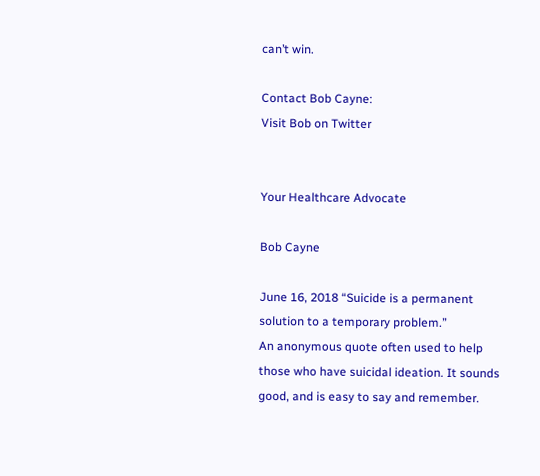can’t win.

Contact Bob Cayne:
Visit Bob on Twitter


Your Healthcare Advocate

Bob Cayne

June 16, 2018 “Suicide is a permanent solution to a temporary problem.”
An anonymous quote often used to help those who have suicidal ideation. It sounds good, and is easy to say and remember.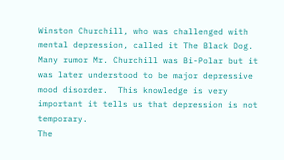Winston Churchill, who was challenged with mental depression, called it The Black Dog.  Many rumor Mr. Churchill was Bi-Polar but it was later understood to be major depressive mood disorder.  This knowledge is very important it tells us that depression is not temporary.
The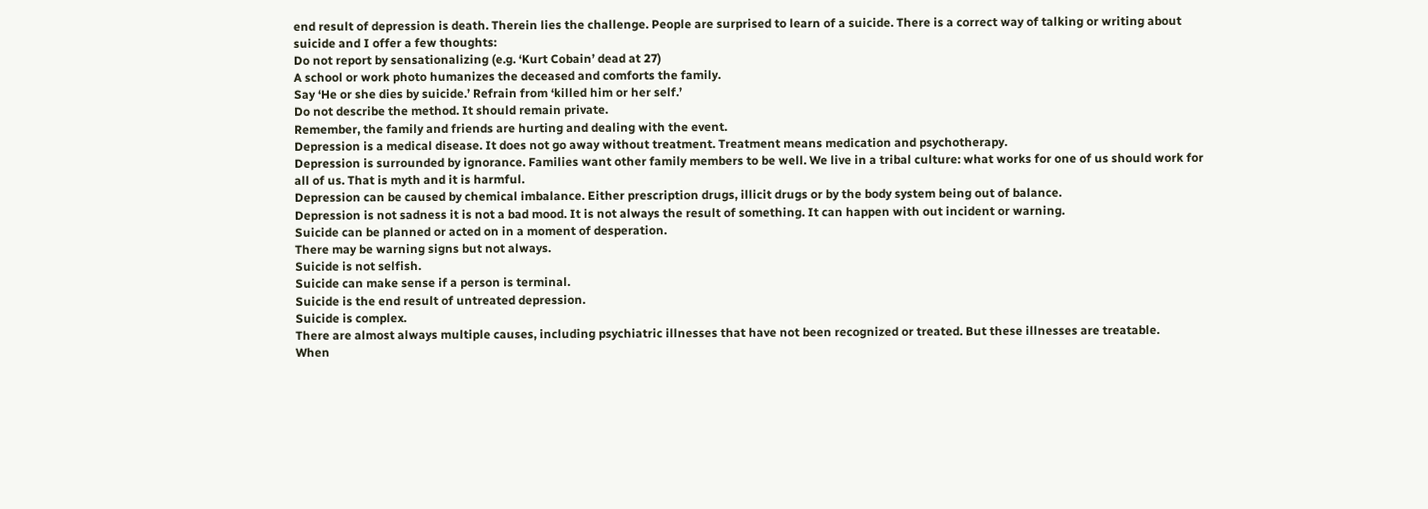end result of depression is death. Therein lies the challenge. People are surprised to learn of a suicide. There is a correct way of talking or writing about suicide and I offer a few thoughts:
Do not report by sensationalizing (e.g. ‘Kurt Cobain’ dead at 27)
A school or work photo humanizes the deceased and comforts the family.
Say ‘He or she dies by suicide.’ Refrain from ‘killed him or her self.’
Do not describe the method. It should remain private.
Remember, the family and friends are hurting and dealing with the event.
Depression is a medical disease. It does not go away without treatment. Treatment means medication and psychotherapy.
Depression is surrounded by ignorance. Families want other family members to be well. We live in a tribal culture: what works for one of us should work for all of us. That is myth and it is harmful.
Depression can be caused by chemical imbalance. Either prescription drugs, illicit drugs or by the body system being out of balance.
Depression is not sadness it is not a bad mood. It is not always the result of something. It can happen with out incident or warning.
Suicide can be planned or acted on in a moment of desperation.
There may be warning signs but not always.
Suicide is not selfish.
Suicide can make sense if a person is terminal.
Suicide is the end result of untreated depression.
Suicide is complex.
There are almost always multiple causes, including psychiatric illnesses that have not been recognized or treated. But these illnesses are treatable.
When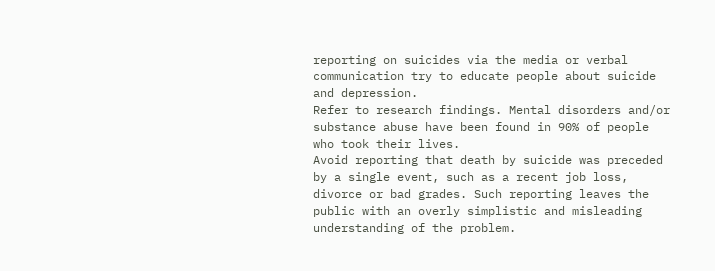reporting on suicides via the media or verbal communication try to educate people about suicide and depression.
Refer to research findings. Mental disorders and/or substance abuse have been found in 90% of people who took their lives.
Avoid reporting that death by suicide was preceded by a single event, such as a recent job loss, divorce or bad grades. Such reporting leaves the public with an overly simplistic and misleading understanding of the problem.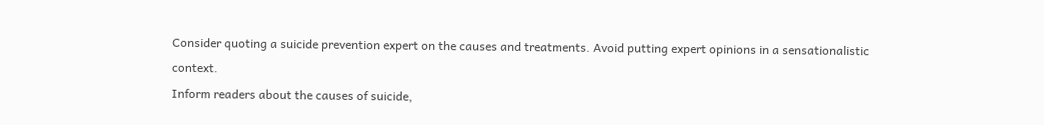Consider quoting a suicide prevention expert on the causes and treatments. Avoid putting expert opinions in a sensationalistic context.
Inform readers about the causes of suicide,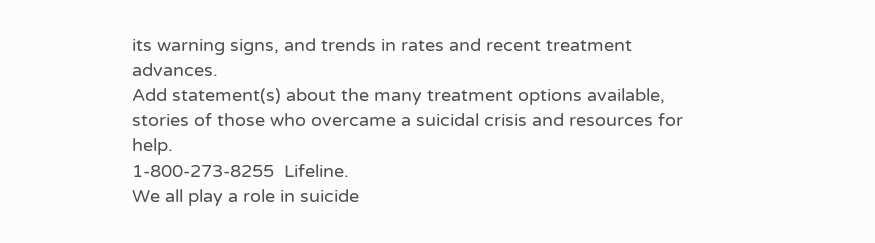its warning signs, and trends in rates and recent treatment advances.
Add statement(s) about the many treatment options available, stories of those who overcame a suicidal crisis and resources for help.
1-800-273-8255  Lifeline.
We all play a role in suicide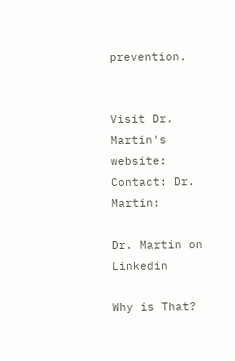prevention.


Visit Dr. Martin's website:
Contact: Dr. Martin:

Dr. Martin on  Linkedin

Why is That?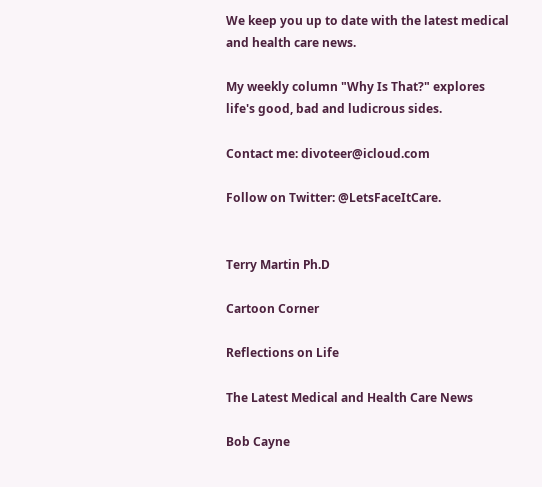We keep you up to date with the latest medical and health care news.

My weekly column "Why Is That?" explores life's good, bad and ludicrous sides.

Contact me: divoteer@icloud.com

Follow on Twitter: @LetsFaceItCare.


Terry Martin Ph.D

Cartoon Corner

Reflections on Life

The Latest Medical and Health Care News

Bob Cayne